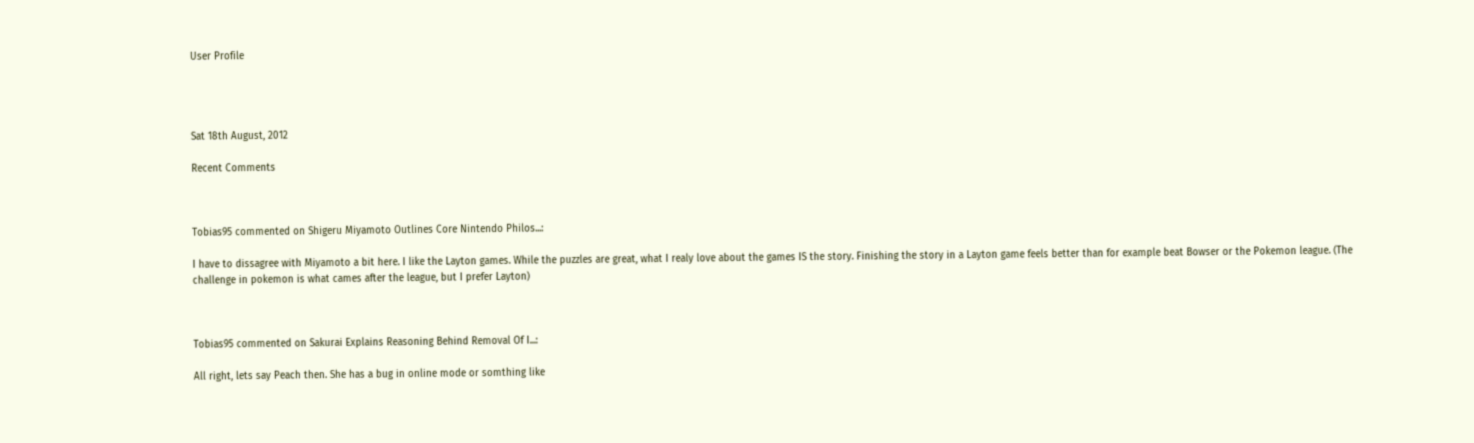User Profile




Sat 18th August, 2012

Recent Comments



Tobias95 commented on Shigeru Miyamoto Outlines Core Nintendo Philos...:

I have to dissagree with Miyamoto a bit here. I like the Layton games. While the puzzles are great, what I realy love about the games IS the story. Finishing the story in a Layton game feels better than for example beat Bowser or the Pokemon league. (The challenge in pokemon is what cames after the league, but I prefer Layton)



Tobias95 commented on Sakurai Explains Reasoning Behind Removal Of I...:

All right, lets say Peach then. She has a bug in online mode or somthing like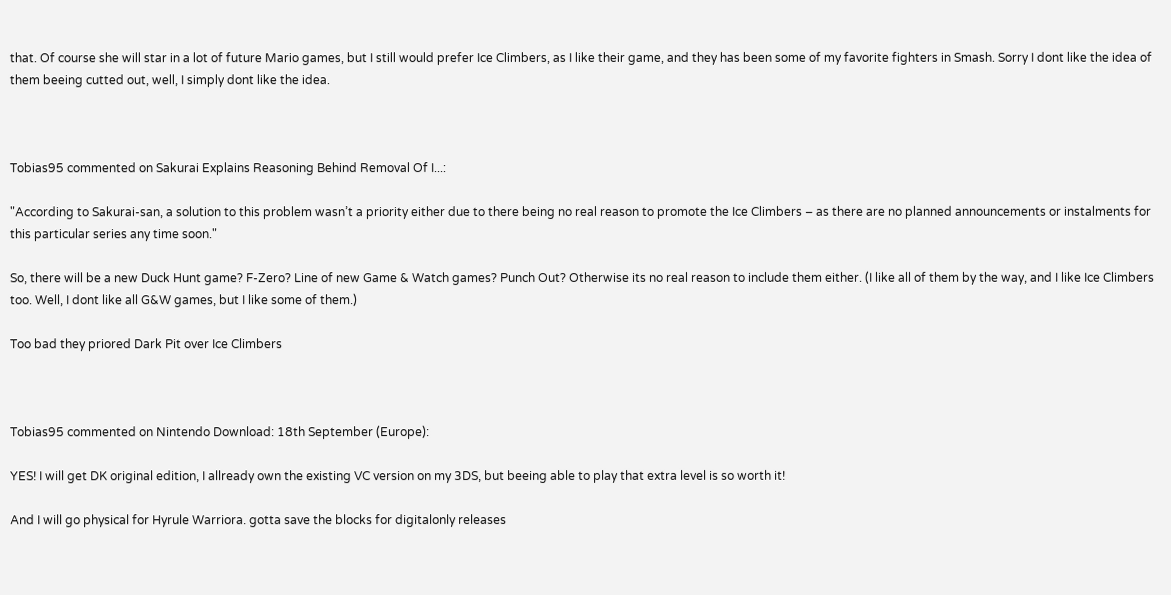that. Of course she will star in a lot of future Mario games, but I still would prefer Ice Climbers, as I like their game, and they has been some of my favorite fighters in Smash. Sorry I dont like the idea of them beeing cutted out, well, I simply dont like the idea.



Tobias95 commented on Sakurai Explains Reasoning Behind Removal Of I...:

"According to Sakurai-san, a solution to this problem wasn’t a priority either due to there being no real reason to promote the Ice Climbers – as there are no planned announcements or instalments for this particular series any time soon."

So, there will be a new Duck Hunt game? F-Zero? Line of new Game & Watch games? Punch Out? Otherwise its no real reason to include them either. (I like all of them by the way, and I like Ice Climbers too. Well, I dont like all G&W games, but I like some of them.)

Too bad they priored Dark Pit over Ice Climbers



Tobias95 commented on Nintendo Download: 18th September (Europe):

YES! I will get DK original edition, I allready own the existing VC version on my 3DS, but beeing able to play that extra level is so worth it!

And I will go physical for Hyrule Warriora. gotta save the blocks for digitalonly releases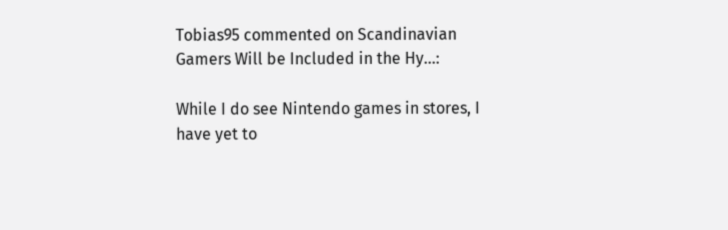Tobias95 commented on Scandinavian Gamers Will be Included in the Hy...:

While I do see Nintendo games in stores, I have yet to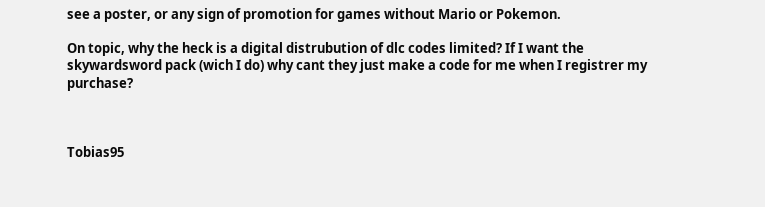see a poster, or any sign of promotion for games without Mario or Pokemon.

On topic, why the heck is a digital distrubution of dlc codes limited? If I want the skywardsword pack (wich I do) why cant they just make a code for me when I registrer my purchase?



Tobias95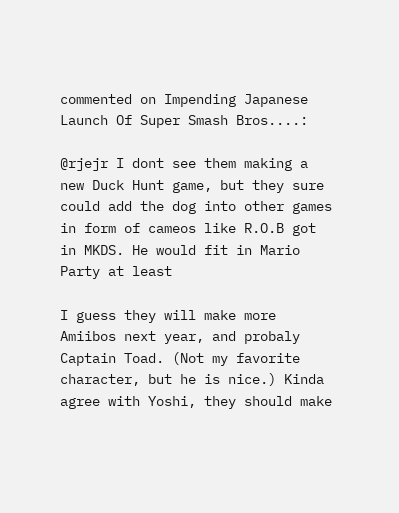commented on Impending Japanese Launch Of Super Smash Bros....:

@rjejr I dont see them making a new Duck Hunt game, but they sure could add the dog into other games in form of cameos like R.O.B got in MKDS. He would fit in Mario Party at least

I guess they will make more Amiibos next year, and probaly Captain Toad. (Not my favorite character, but he is nice.) Kinda agree with Yoshi, they should make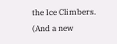the Ice Climbers. (And a new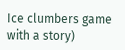Ice clumbers game with a story)